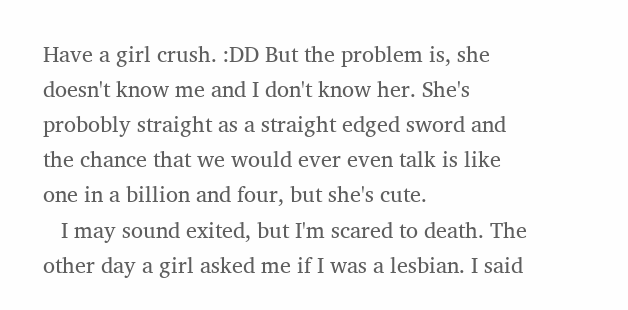Have a girl crush. :DD But the problem is, she doesn't know me and I don't know her. She's probobly straight as a straight edged sword and the chance that we would ever even talk is like one in a billion and four, but she's cute.
   I may sound exited, but I'm scared to death. The other day a girl asked me if I was a lesbian. I said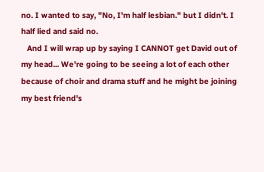no. I wanted to say, "No, I'm half lesbian." but I didn't. I half lied and said no.
   And I will wrap up by saying I CANNOT get David out of my head... We're going to be seeing a lot of each other because of choir and drama stuff and he might be joining my best friend's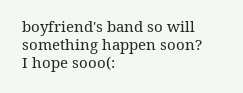boyfriend's band so will something happen soon? I hope sooo(: